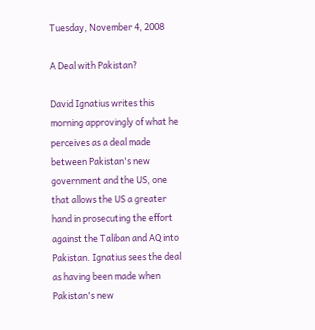Tuesday, November 4, 2008

A Deal with Pakistan?

David Ignatius writes this morning approvingly of what he perceives as a deal made between Pakistan's new government and the US, one that allows the US a greater hand in prosecuting the effort against the Taliban and AQ into Pakistan. Ignatius sees the deal as having been made when Pakistan's new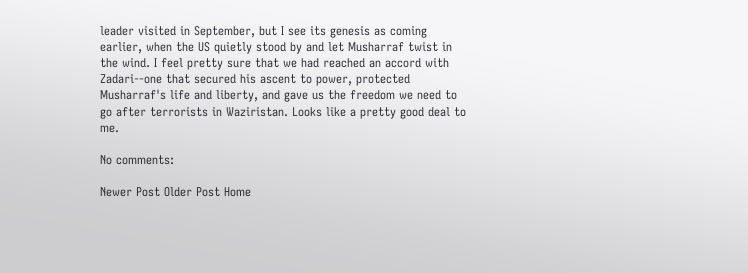leader visited in September, but I see its genesis as coming earlier, when the US quietly stood by and let Musharraf twist in the wind. I feel pretty sure that we had reached an accord with Zadari--one that secured his ascent to power, protected Musharraf's life and liberty, and gave us the freedom we need to go after terrorists in Waziristan. Looks like a pretty good deal to me.

No comments:

Newer Post Older Post Home